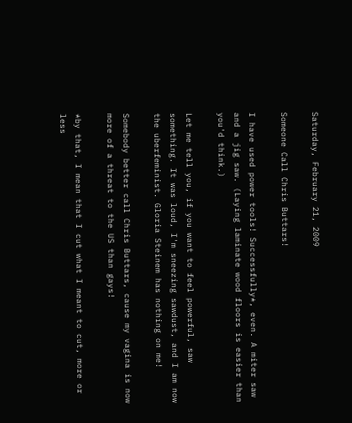Saturday, February 21, 2009

Someone Call Chris Buttars!

I have used power tools! Successfully*, even. A miter saw and a jig saw. (Laying laminate wood floors is easier than you'd think.)

Let me tell you, if you want to feel powerful, saw something. It was loud, I'm sneezing sawdust, and I am now the uberfeminist. Gloria Steinem has nothing on me!

Somebody better call Chris Buttars, cause my vagina is now more of a threat to the US than gays!

*by that, I mean that I cut what I meant to cut, more or less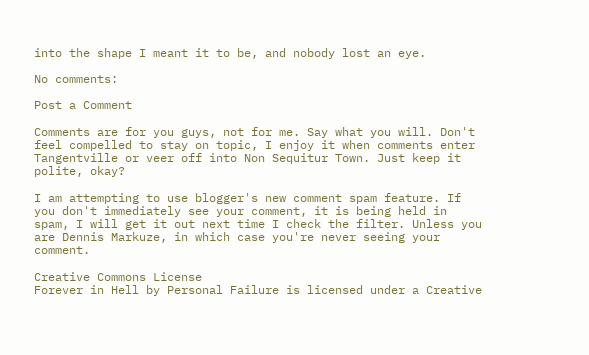into the shape I meant it to be, and nobody lost an eye.

No comments:

Post a Comment

Comments are for you guys, not for me. Say what you will. Don't feel compelled to stay on topic, I enjoy it when comments enter Tangentville or veer off into Non Sequitur Town. Just keep it polite, okay?

I am attempting to use blogger's new comment spam feature. If you don't immediately see your comment, it is being held in spam, I will get it out next time I check the filter. Unless you are Dennis Markuze, in which case you're never seeing your comment.

Creative Commons License
Forever in Hell by Personal Failure is licensed under a Creative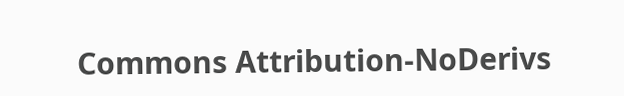Commons Attribution-NoDerivs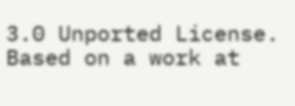3.0 Unported License.
Based on a work at